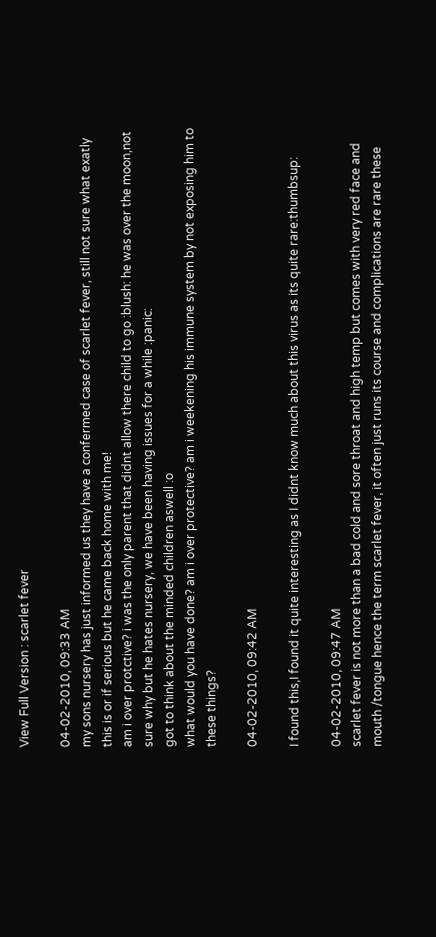View Full Version : scarlet fever

04-02-2010, 09:33 AM
my sons nursery has just informed us they have a confermed case of scarlet fever, still not sure what exatly this is or if serious but he came back home with me!
am i over protctive? i was the only parent that didnt allow there child to go :blush: he was over the moon,not sure why but he hates nursery, we have been having issues for a while :panic:
got to think about the minded children aswell :o
what would you have done? am i over protective? am i weekening his immune system by not exposing him to these things?

04-02-2010, 09:42 AM

I found this,I found it quite interesting as I didnt know much about this virus as its quite rare:thumbsup:

04-02-2010, 09:47 AM
scarlet fever is not more than a bad cold and sore throat and high temp but comes with very red face and mouth /tongue hence the term scarlet fever, it often just runs its course and complications are rare these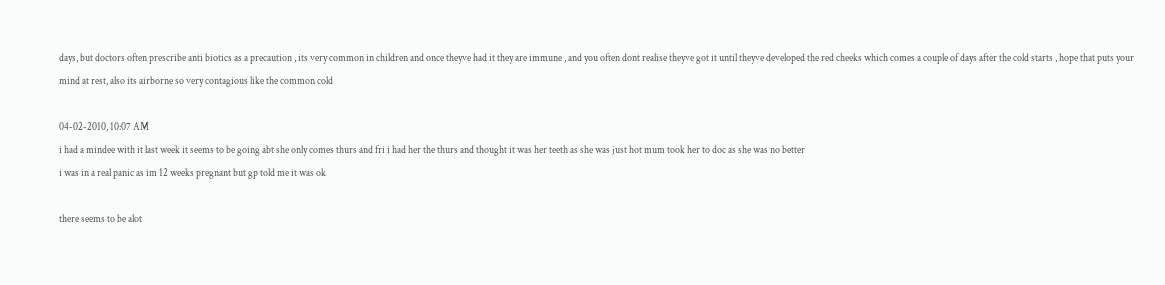days, but doctors often prescribe anti biotics as a precaution , its very common in children and once theyve had it they are immune , and you often dont realise theyve got it until theyve developed the red cheeks which comes a couple of days after the cold starts , hope that puts your mind at rest, also its airborne so very contagious like the common cold

04-02-2010, 10:07 AM
i had a mindee with it last week it seems to be going abt she only comes thurs and fri i had her the thurs and thought it was her teeth as she was just hot mum took her to doc as she was no better
i was in a real panic as im 12 weeks pregnant but gp told me it was ok

there seems to be alot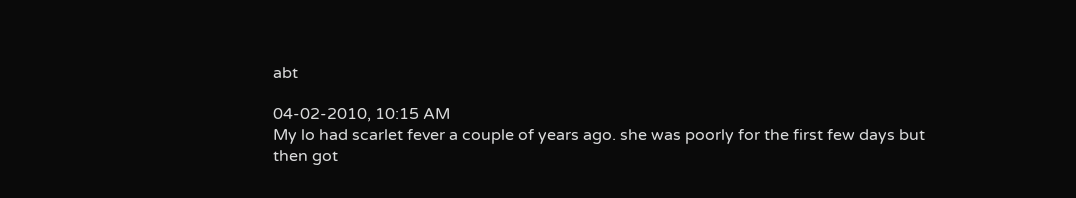abt

04-02-2010, 10:15 AM
My lo had scarlet fever a couple of years ago. she was poorly for the first few days but then got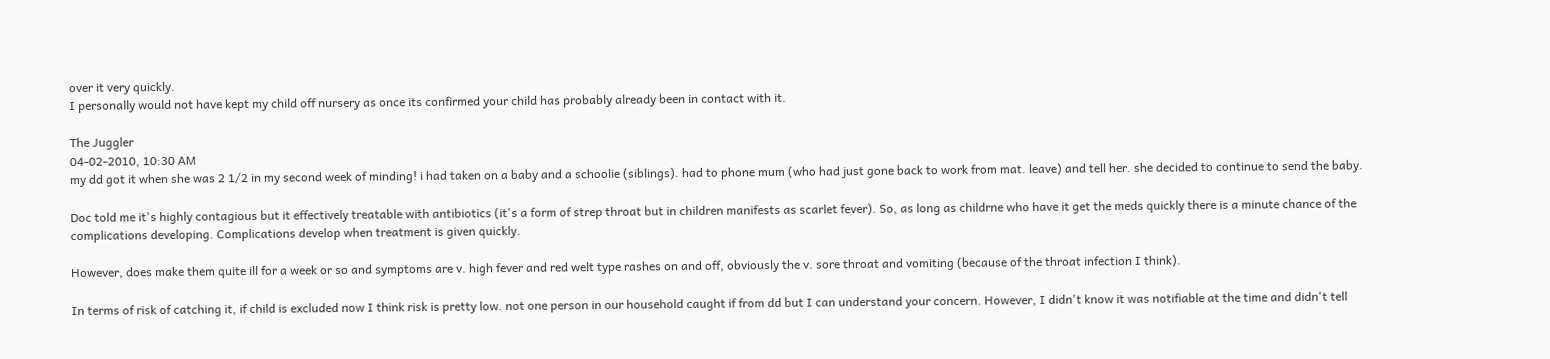over it very quickly.
I personally would not have kept my child off nursery as once its confirmed your child has probably already been in contact with it.

The Juggler
04-02-2010, 10:30 AM
my dd got it when she was 2 1/2 in my second week of minding! i had taken on a baby and a schoolie (siblings). had to phone mum (who had just gone back to work from mat. leave) and tell her. she decided to continue to send the baby.

Doc told me it's highly contagious but it effectively treatable with antibiotics (it's a form of strep throat but in children manifests as scarlet fever). So, as long as childrne who have it get the meds quickly there is a minute chance of the complications developing. Complications develop when treatment is given quickly.

However, does make them quite ill for a week or so and symptoms are v. high fever and red welt type rashes on and off, obviously the v. sore throat and vomiting (because of the throat infection I think).

In terms of risk of catching it, if child is excluded now I think risk is pretty low. not one person in our household caught if from dd but I can understand your concern. However, I didn't know it was notifiable at the time and didn't tell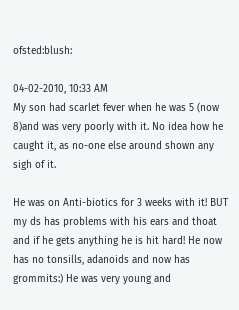ofsted:blush:

04-02-2010, 10:33 AM
My son had scarlet fever when he was 5 (now 8)and was very poorly with it. No idea how he caught it, as no-one else around shown any sigh of it.

He was on Anti-biotics for 3 weeks with it! BUT my ds has problems with his ears and thoat and if he gets anything he is hit hard! He now has no tonsills, adanoids and now has grommits:) He was very young and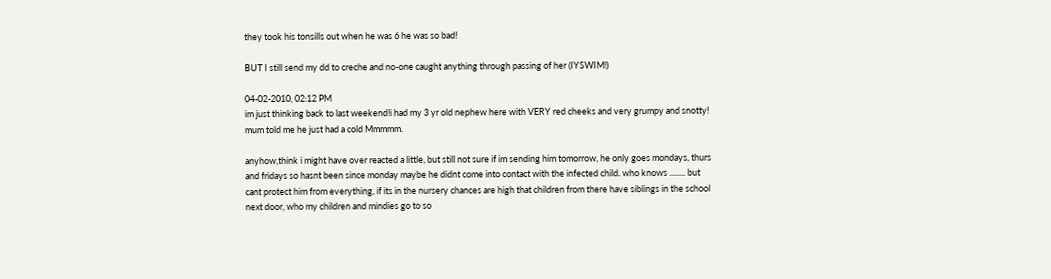they took his tonsills out when he was 6 he was so bad!

BUT I still send my dd to creche and no-one caught anything through passing of her (IYSWIM!)

04-02-2010, 02:12 PM
im just thinking back to last weekend!i had my 3 yr old nephew here with VERY red cheeks and very grumpy and snotty! mum told me he just had a cold Mmmmm.

anyhow,think i might have over reacted a little, but still not sure if im sending him tomorrow, he only goes mondays, thurs and fridays so hasnt been since monday maybe he didnt come into contact with the infected child. who knows ........ but cant protect him from everything, if its in the nursery chances are high that children from there have siblings in the school next door, who my children and mindies go to so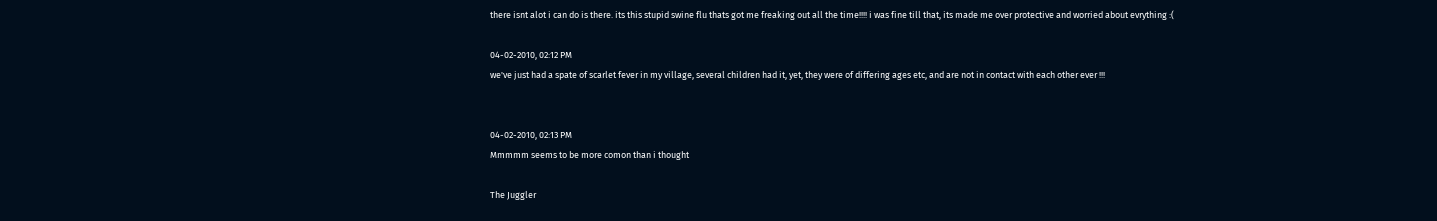there isnt alot i can do is there. its this stupid swine flu thats got me freaking out all the time!!!! i was fine till that, its made me over protective and worried about evrything :(

04-02-2010, 02:12 PM
we've just had a spate of scarlet fever in my village, several children had it, yet, they were of differing ages etc, and are not in contact with each other ever !!!


04-02-2010, 02:13 PM
Mmmmm seems to be more comon than i thought

The Juggler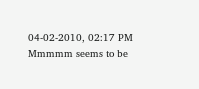04-02-2010, 02:17 PM
Mmmmm seems to be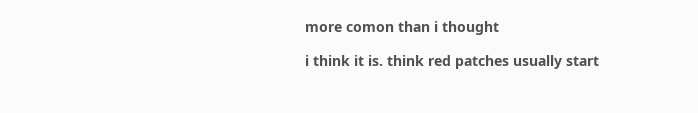more comon than i thought

i think it is. think red patches usually start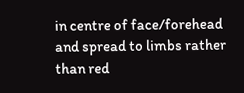in centre of face/forehead and spread to limbs rather than red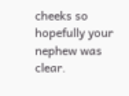cheeks so hopefully your nephew was clear.